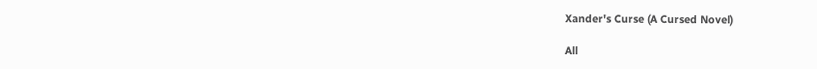Xander's Curse (A Cursed Novel)

All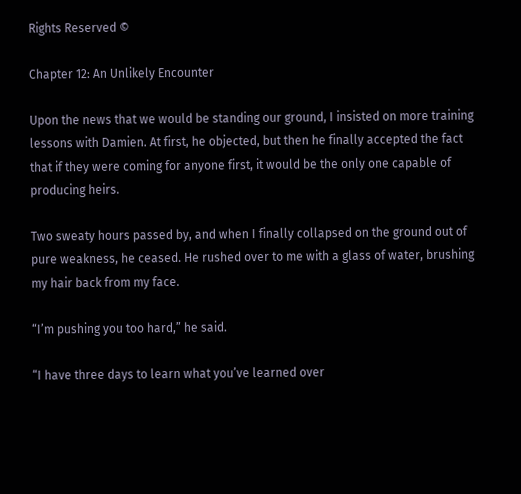Rights Reserved ©

Chapter 12: An Unlikely Encounter

Upon the news that we would be standing our ground, I insisted on more training lessons with Damien. At first, he objected, but then he finally accepted the fact that if they were coming for anyone first, it would be the only one capable of producing heirs.

Two sweaty hours passed by, and when I finally collapsed on the ground out of pure weakness, he ceased. He rushed over to me with a glass of water, brushing my hair back from my face.

“I’m pushing you too hard,” he said.

“I have three days to learn what you’ve learned over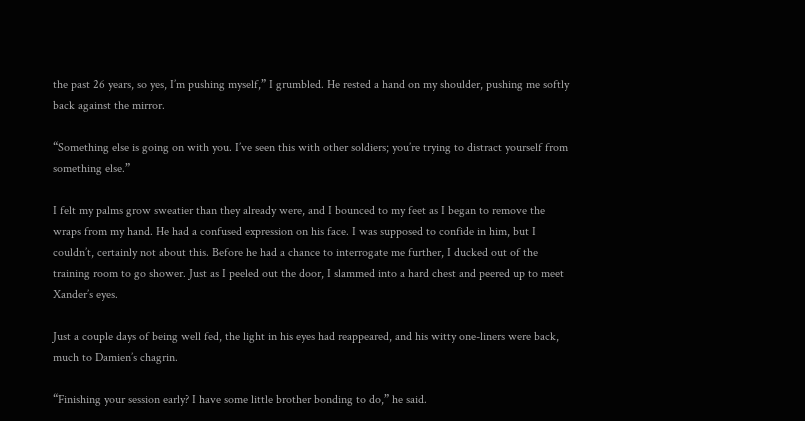the past 26 years, so yes, I’m pushing myself,” I grumbled. He rested a hand on my shoulder, pushing me softly back against the mirror.

“Something else is going on with you. I’ve seen this with other soldiers; you’re trying to distract yourself from something else.”

I felt my palms grow sweatier than they already were, and I bounced to my feet as I began to remove the wraps from my hand. He had a confused expression on his face. I was supposed to confide in him, but I couldn’t, certainly not about this. Before he had a chance to interrogate me further, I ducked out of the training room to go shower. Just as I peeled out the door, I slammed into a hard chest and peered up to meet Xander’s eyes.

Just a couple days of being well fed, the light in his eyes had reappeared, and his witty one-liners were back, much to Damien’s chagrin.

“Finishing your session early? I have some little brother bonding to do,” he said.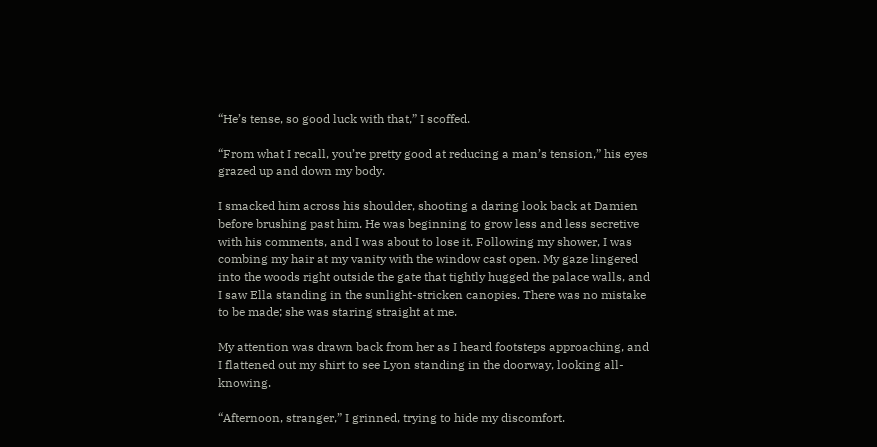“He’s tense, so good luck with that,” I scoffed.

“From what I recall, you’re pretty good at reducing a man’s tension,” his eyes grazed up and down my body.

I smacked him across his shoulder, shooting a daring look back at Damien before brushing past him. He was beginning to grow less and less secretive with his comments, and I was about to lose it. Following my shower, I was combing my hair at my vanity with the window cast open. My gaze lingered into the woods right outside the gate that tightly hugged the palace walls, and I saw Ella standing in the sunlight-stricken canopies. There was no mistake to be made; she was staring straight at me.

My attention was drawn back from her as I heard footsteps approaching, and I flattened out my shirt to see Lyon standing in the doorway, looking all-knowing.

“Afternoon, stranger,” I grinned, trying to hide my discomfort.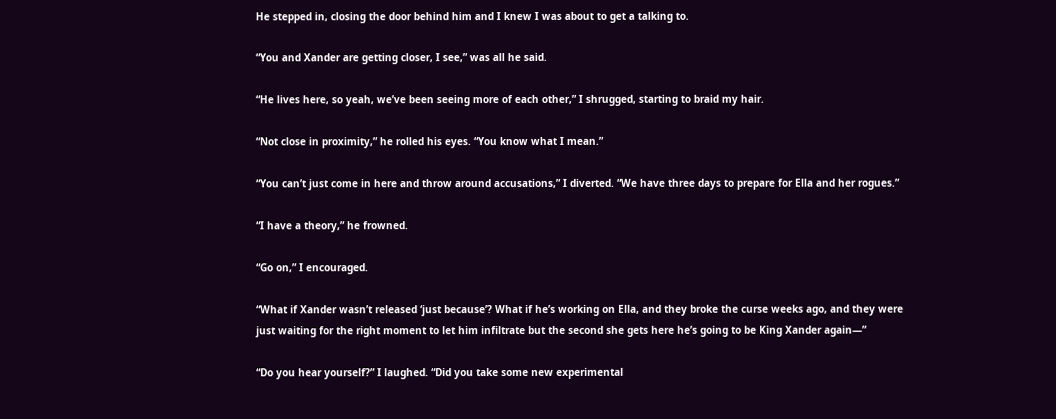He stepped in, closing the door behind him and I knew I was about to get a talking to.

“You and Xander are getting closer, I see,” was all he said.

“He lives here, so yeah, we’ve been seeing more of each other,” I shrugged, starting to braid my hair.

“Not close in proximity,” he rolled his eyes. “You know what I mean.”

“You can’t just come in here and throw around accusations,” I diverted. “We have three days to prepare for Ella and her rogues.”

“I have a theory,” he frowned.

“Go on,” I encouraged.

“What if Xander wasn’t released ‘just because’? What if he’s working on Ella, and they broke the curse weeks ago, and they were just waiting for the right moment to let him infiltrate but the second she gets here he’s going to be King Xander again—”

“Do you hear yourself?” I laughed. “Did you take some new experimental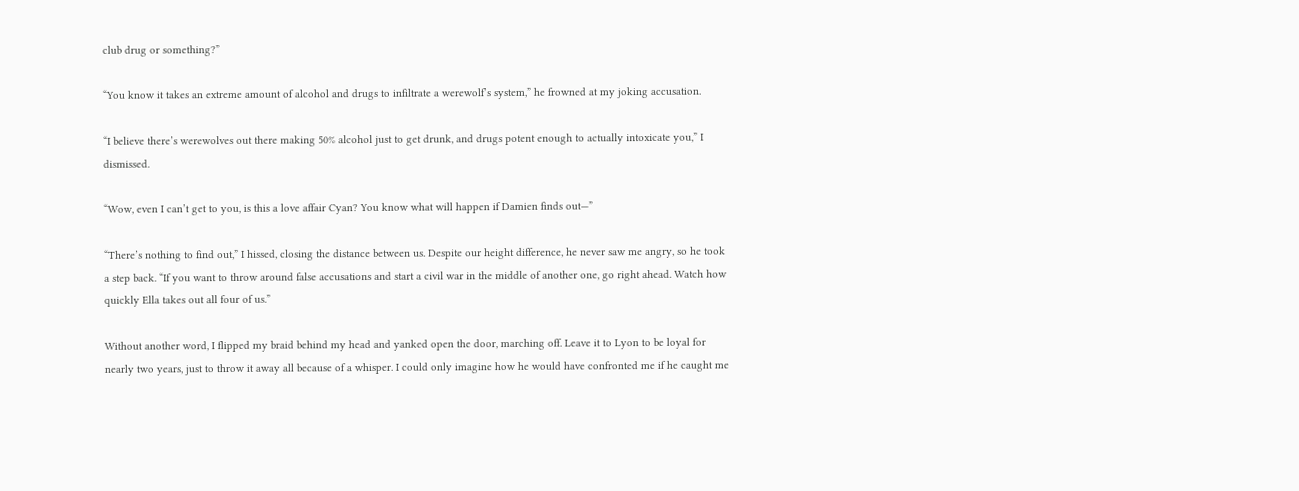club drug or something?”

“You know it takes an extreme amount of alcohol and drugs to infiltrate a werewolf’s system,” he frowned at my joking accusation.

“I believe there’s werewolves out there making 50% alcohol just to get drunk, and drugs potent enough to actually intoxicate you,” I dismissed.

“Wow, even I can’t get to you, is this a love affair Cyan? You know what will happen if Damien finds out—”

“There’s nothing to find out,” I hissed, closing the distance between us. Despite our height difference, he never saw me angry, so he took a step back. “If you want to throw around false accusations and start a civil war in the middle of another one, go right ahead. Watch how quickly Ella takes out all four of us.”

Without another word, I flipped my braid behind my head and yanked open the door, marching off. Leave it to Lyon to be loyal for nearly two years, just to throw it away all because of a whisper. I could only imagine how he would have confronted me if he caught me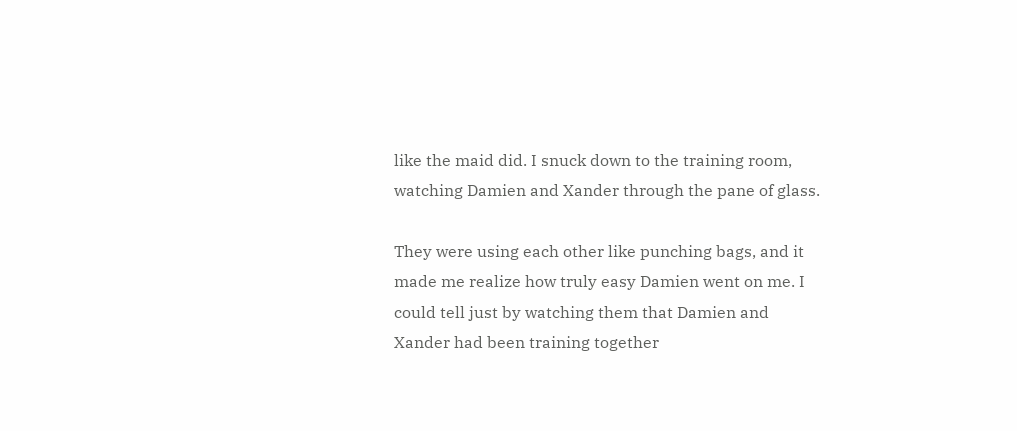like the maid did. I snuck down to the training room, watching Damien and Xander through the pane of glass.

They were using each other like punching bags, and it made me realize how truly easy Damien went on me. I could tell just by watching them that Damien and Xander had been training together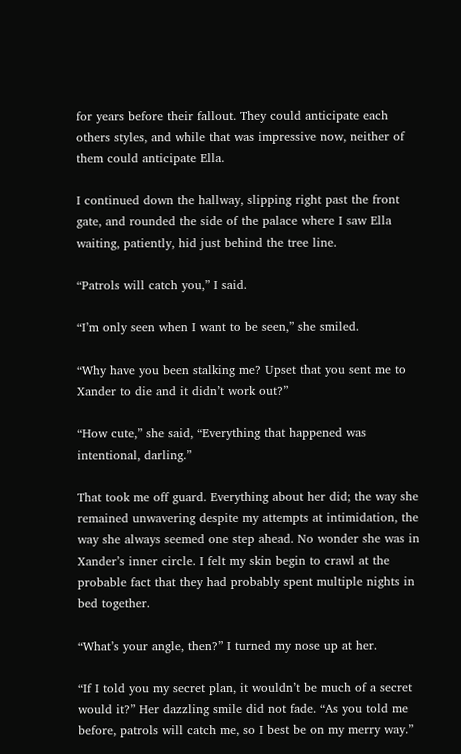for years before their fallout. They could anticipate each others styles, and while that was impressive now, neither of them could anticipate Ella.

I continued down the hallway, slipping right past the front gate, and rounded the side of the palace where I saw Ella waiting, patiently, hid just behind the tree line.

“Patrols will catch you,” I said.

“I’m only seen when I want to be seen,” she smiled.

“Why have you been stalking me? Upset that you sent me to Xander to die and it didn’t work out?”

“How cute,” she said, “Everything that happened was intentional, darling.”

That took me off guard. Everything about her did; the way she remained unwavering despite my attempts at intimidation, the way she always seemed one step ahead. No wonder she was in Xander’s inner circle. I felt my skin begin to crawl at the probable fact that they had probably spent multiple nights in bed together.

“What’s your angle, then?” I turned my nose up at her.

“If I told you my secret plan, it wouldn’t be much of a secret would it?” Her dazzling smile did not fade. “As you told me before, patrols will catch me, so I best be on my merry way.”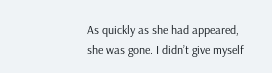As quickly as she had appeared, she was gone. I didn’t give myself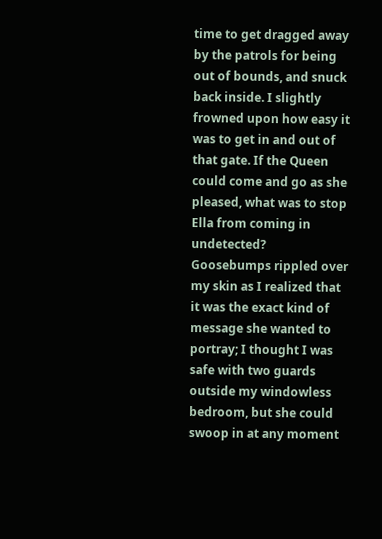time to get dragged away by the patrols for being out of bounds, and snuck back inside. I slightly frowned upon how easy it was to get in and out of that gate. If the Queen could come and go as she pleased, what was to stop Ella from coming in undetected? Goosebumps rippled over my skin as I realized that it was the exact kind of message she wanted to portray; I thought I was safe with two guards outside my windowless bedroom, but she could swoop in at any moment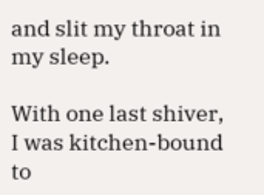and slit my throat in my sleep.

With one last shiver, I was kitchen-bound to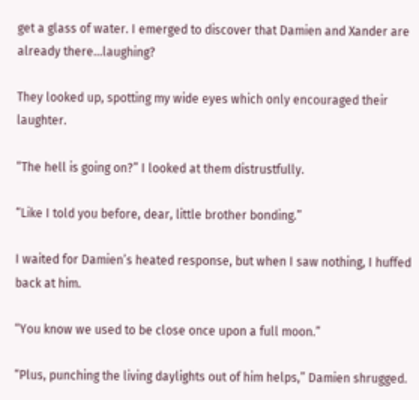get a glass of water. I emerged to discover that Damien and Xander are already there…laughing?

They looked up, spotting my wide eyes which only encouraged their laughter.

“The hell is going on?” I looked at them distrustfully.

“Like I told you before, dear, little brother bonding.”

I waited for Damien’s heated response, but when I saw nothing, I huffed back at him.

“You know we used to be close once upon a full moon.”

“Plus, punching the living daylights out of him helps,” Damien shrugged.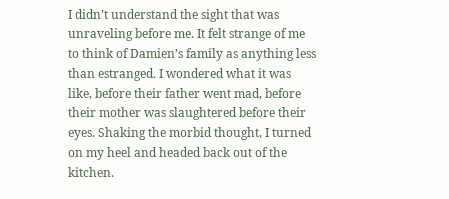I didn’t understand the sight that was unraveling before me. It felt strange of me to think of Damien’s family as anything less than estranged. I wondered what it was like, before their father went mad, before their mother was slaughtered before their eyes. Shaking the morbid thought, I turned on my heel and headed back out of the kitchen.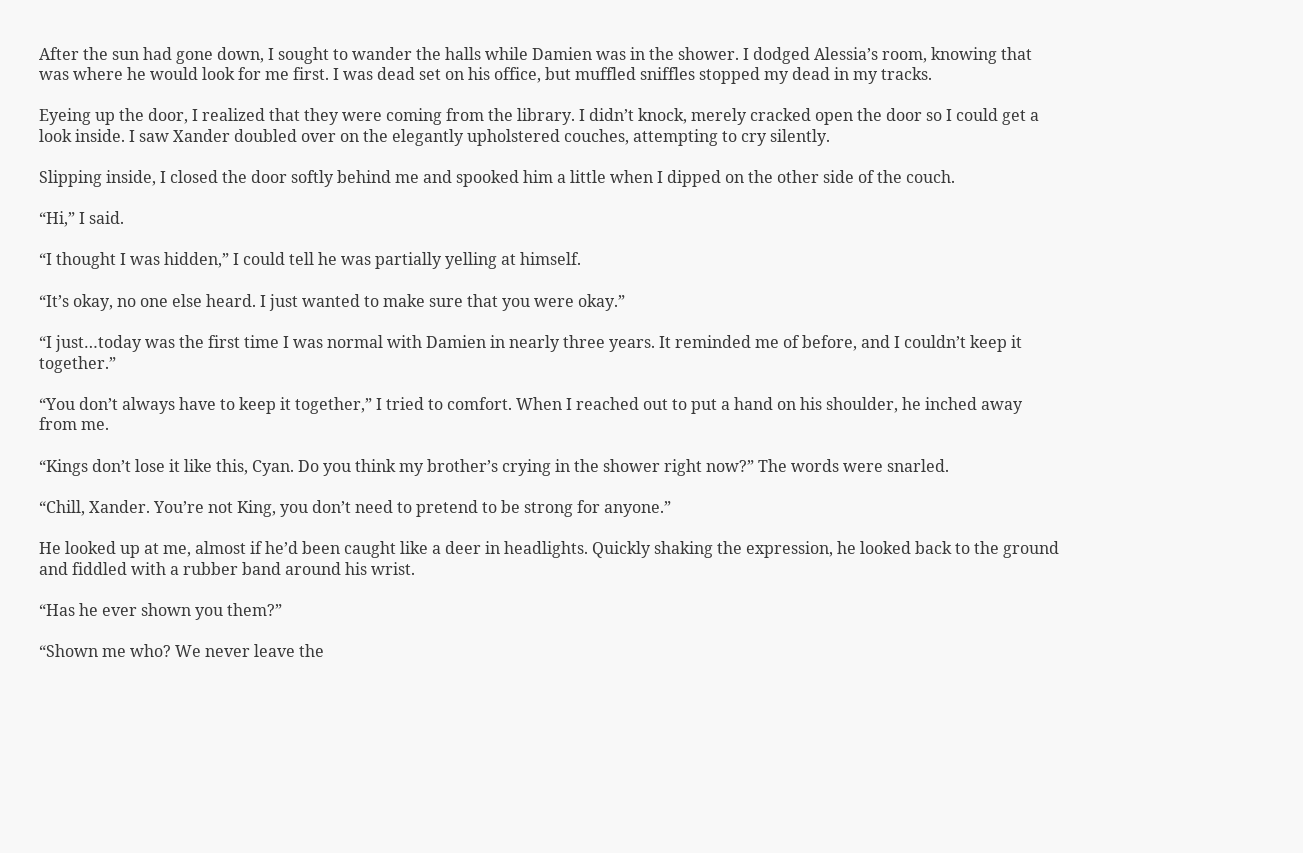After the sun had gone down, I sought to wander the halls while Damien was in the shower. I dodged Alessia’s room, knowing that was where he would look for me first. I was dead set on his office, but muffled sniffles stopped my dead in my tracks.

Eyeing up the door, I realized that they were coming from the library. I didn’t knock, merely cracked open the door so I could get a look inside. I saw Xander doubled over on the elegantly upholstered couches, attempting to cry silently.

Slipping inside, I closed the door softly behind me and spooked him a little when I dipped on the other side of the couch.

“Hi,” I said.

“I thought I was hidden,” I could tell he was partially yelling at himself.

“It’s okay, no one else heard. I just wanted to make sure that you were okay.”

“I just…today was the first time I was normal with Damien in nearly three years. It reminded me of before, and I couldn’t keep it together.”

“You don’t always have to keep it together,” I tried to comfort. When I reached out to put a hand on his shoulder, he inched away from me.

“Kings don’t lose it like this, Cyan. Do you think my brother’s crying in the shower right now?” The words were snarled.

“Chill, Xander. You’re not King, you don’t need to pretend to be strong for anyone.”

He looked up at me, almost if he’d been caught like a deer in headlights. Quickly shaking the expression, he looked back to the ground and fiddled with a rubber band around his wrist.

“Has he ever shown you them?”

“Shown me who? We never leave the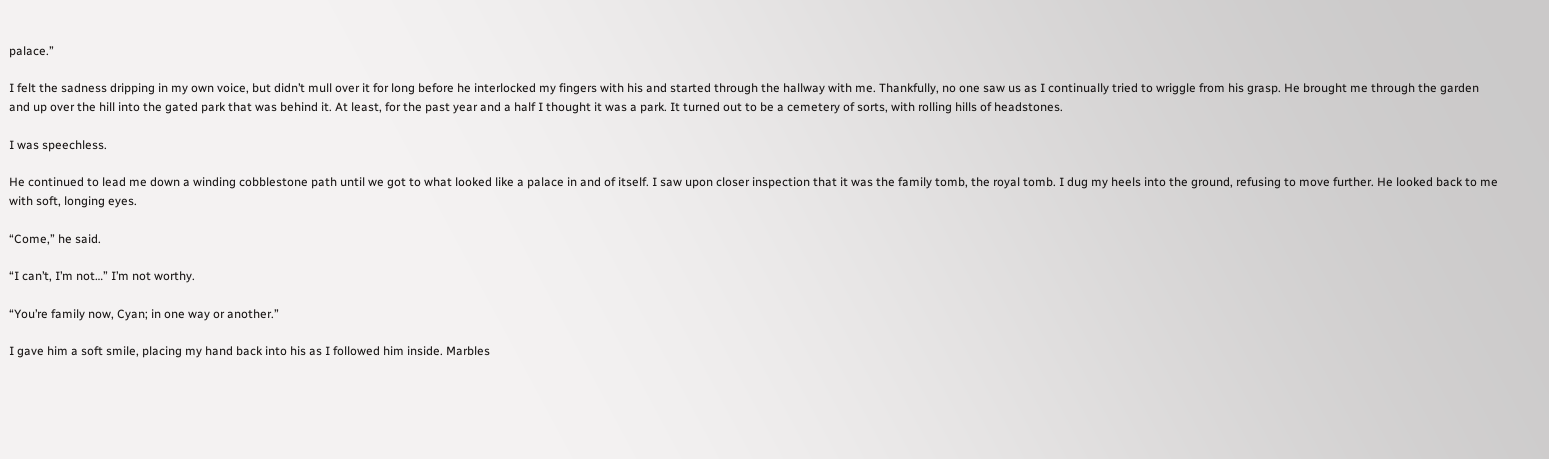palace.”

I felt the sadness dripping in my own voice, but didn’t mull over it for long before he interlocked my fingers with his and started through the hallway with me. Thankfully, no one saw us as I continually tried to wriggle from his grasp. He brought me through the garden and up over the hill into the gated park that was behind it. At least, for the past year and a half I thought it was a park. It turned out to be a cemetery of sorts, with rolling hills of headstones.

I was speechless.

He continued to lead me down a winding cobblestone path until we got to what looked like a palace in and of itself. I saw upon closer inspection that it was the family tomb, the royal tomb. I dug my heels into the ground, refusing to move further. He looked back to me with soft, longing eyes.

“Come,” he said.

“I can’t, I’m not…” I’m not worthy.

“You’re family now, Cyan; in one way or another.”

I gave him a soft smile, placing my hand back into his as I followed him inside. Marbles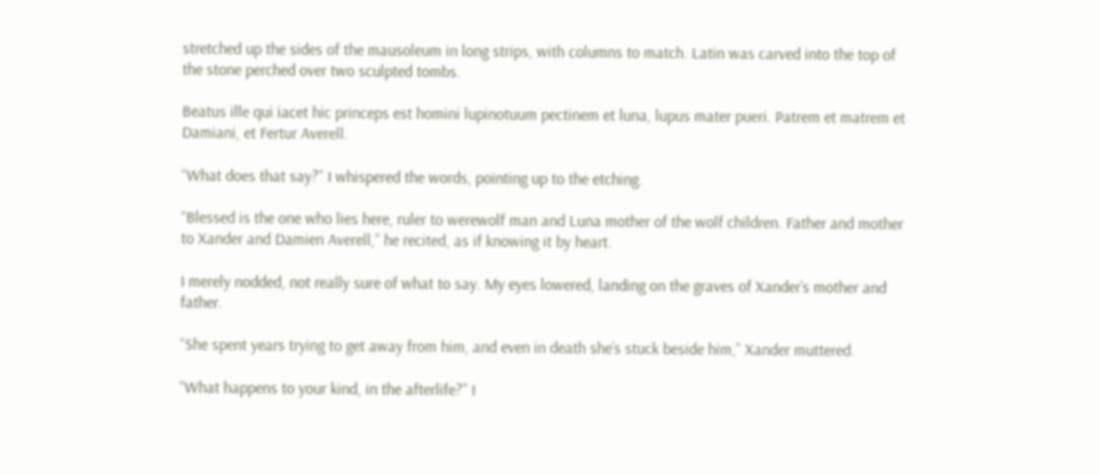stretched up the sides of the mausoleum in long strips, with columns to match. Latin was carved into the top of the stone perched over two sculpted tombs.

Beatus ille qui iacet hic princeps est homini lupinotuum pectinem et luna, lupus mater pueri. Patrem et matrem et Damiani, et Fertur Averell.

“What does that say?” I whispered the words, pointing up to the etching.

“Blessed is the one who lies here, ruler to werewolf man and Luna mother of the wolf children. Father and mother to Xander and Damien Averell,” he recited, as if knowing it by heart.

I merely nodded, not really sure of what to say. My eyes lowered, landing on the graves of Xander’s mother and father.

“She spent years trying to get away from him, and even in death she’s stuck beside him,” Xander muttered.

“What happens to your kind, in the afterlife?” I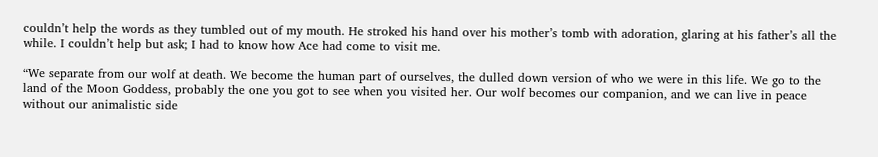couldn’t help the words as they tumbled out of my mouth. He stroked his hand over his mother’s tomb with adoration, glaring at his father’s all the while. I couldn’t help but ask; I had to know how Ace had come to visit me.

“We separate from our wolf at death. We become the human part of ourselves, the dulled down version of who we were in this life. We go to the land of the Moon Goddess, probably the one you got to see when you visited her. Our wolf becomes our companion, and we can live in peace without our animalistic side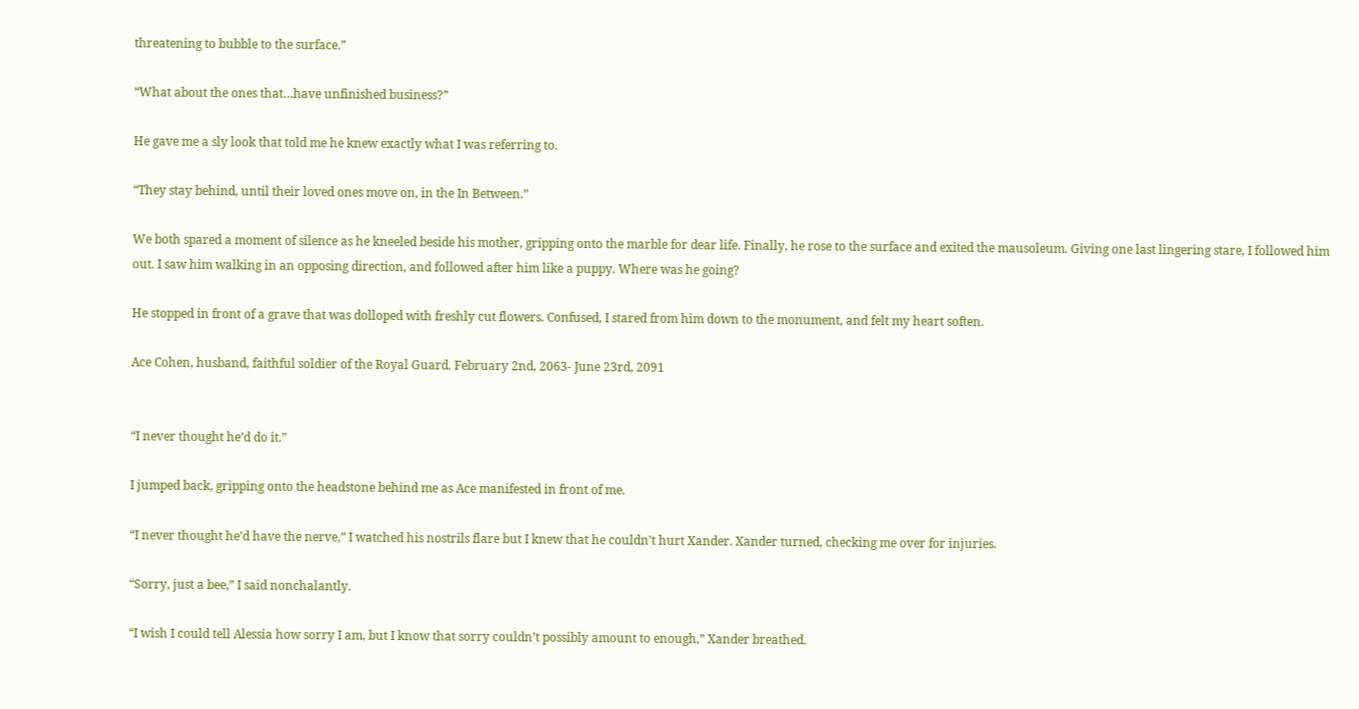threatening to bubble to the surface.”

“What about the ones that…have unfinished business?”

He gave me a sly look that told me he knew exactly what I was referring to.

“They stay behind, until their loved ones move on, in the In Between.”

We both spared a moment of silence as he kneeled beside his mother, gripping onto the marble for dear life. Finally, he rose to the surface and exited the mausoleum. Giving one last lingering stare, I followed him out. I saw him walking in an opposing direction, and followed after him like a puppy. Where was he going?

He stopped in front of a grave that was dolloped with freshly cut flowers. Confused, I stared from him down to the monument, and felt my heart soften.

Ace Cohen, husband, faithful soldier of the Royal Guard. February 2nd, 2063- June 23rd, 2091


“I never thought he’d do it.”

I jumped back, gripping onto the headstone behind me as Ace manifested in front of me.

“I never thought he’d have the nerve,” I watched his nostrils flare but I knew that he couldn’t hurt Xander. Xander turned, checking me over for injuries.

“Sorry, just a bee,” I said nonchalantly.

“I wish I could tell Alessia how sorry I am, but I know that sorry couldn’t possibly amount to enough,” Xander breathed.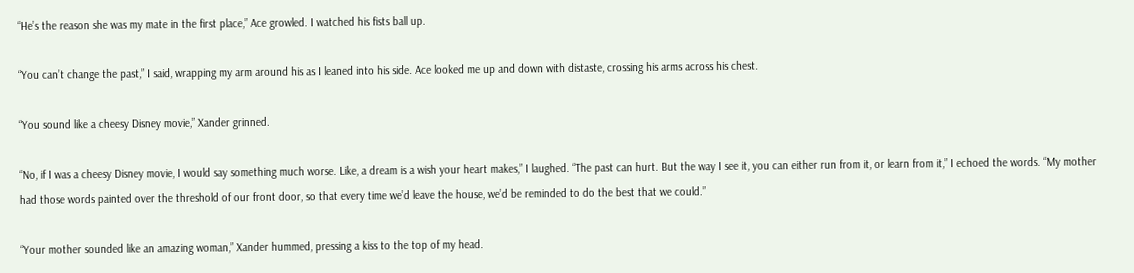“He’s the reason she was my mate in the first place,” Ace growled. I watched his fists ball up.

“You can’t change the past,” I said, wrapping my arm around his as I leaned into his side. Ace looked me up and down with distaste, crossing his arms across his chest.

“You sound like a cheesy Disney movie,” Xander grinned.

“No, if I was a cheesy Disney movie, I would say something much worse. Like, a dream is a wish your heart makes,” I laughed. “The past can hurt. But the way I see it, you can either run from it, or learn from it,” I echoed the words. “My mother had those words painted over the threshold of our front door, so that every time we’d leave the house, we’d be reminded to do the best that we could.”

“Your mother sounded like an amazing woman,” Xander hummed, pressing a kiss to the top of my head.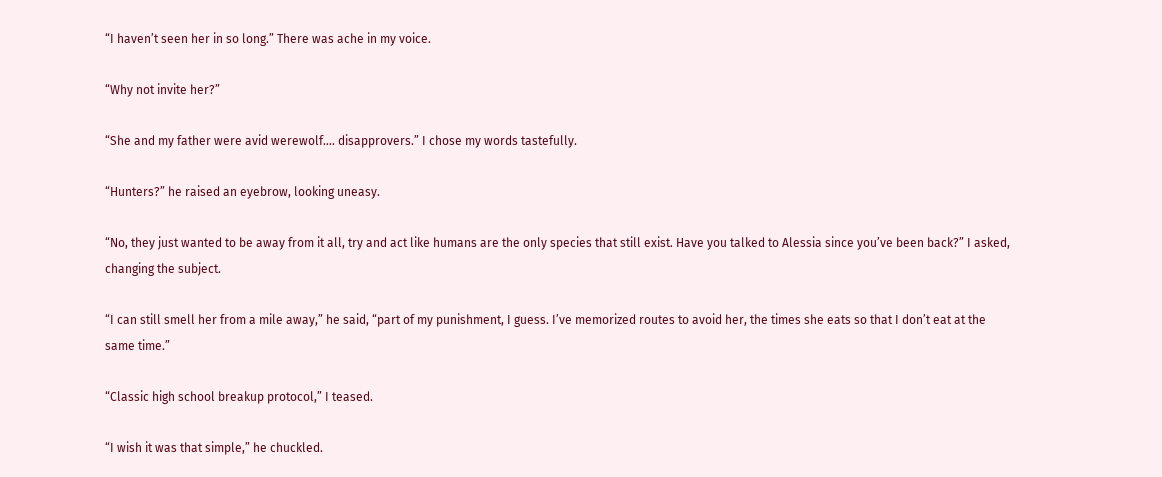“I haven’t seen her in so long.” There was ache in my voice.

“Why not invite her?”

“She and my father were avid werewolf…. disapprovers.” I chose my words tastefully.

“Hunters?” he raised an eyebrow, looking uneasy.

“No, they just wanted to be away from it all, try and act like humans are the only species that still exist. Have you talked to Alessia since you’ve been back?” I asked, changing the subject.

“I can still smell her from a mile away,” he said, “part of my punishment, I guess. I’ve memorized routes to avoid her, the times she eats so that I don’t eat at the same time.”

“Classic high school breakup protocol,” I teased.

“I wish it was that simple,” he chuckled.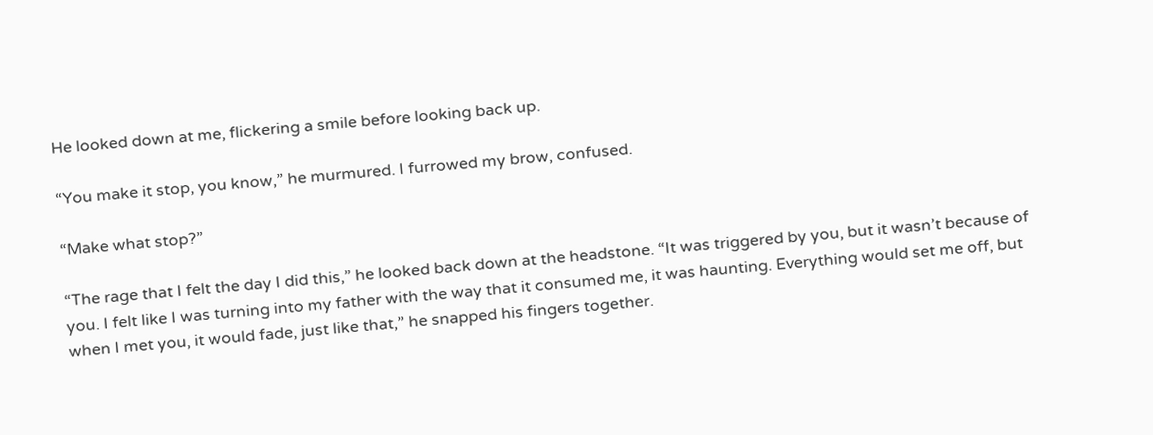He looked down at me, flickering a smile before looking back up.

“You make it stop, you know,” he murmured. I furrowed my brow, confused.

“Make what stop?”

“The rage that I felt the day I did this,” he looked back down at the headstone. “It was triggered by you, but it wasn’t because of you. I felt like I was turning into my father with the way that it consumed me, it was haunting. Everything would set me off, but when I met you, it would fade, just like that,” he snapped his fingers together.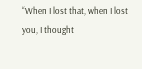“When I lost that, when I lost you, I thought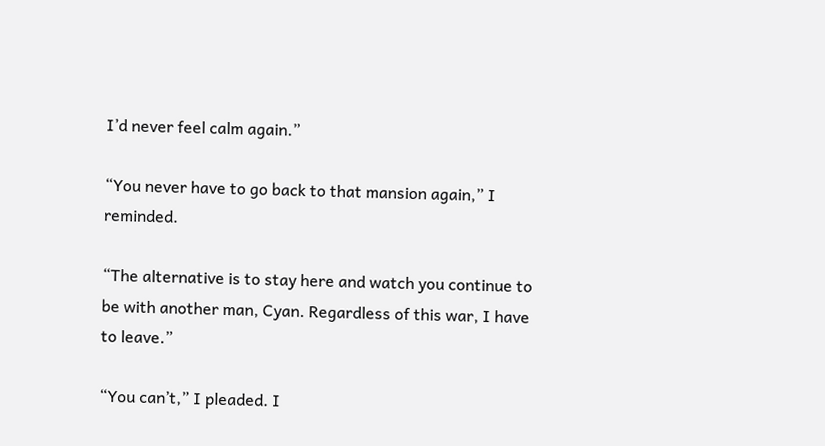I’d never feel calm again.”

“You never have to go back to that mansion again,” I reminded.

“The alternative is to stay here and watch you continue to be with another man, Cyan. Regardless of this war, I have to leave.”

“You can’t,” I pleaded. I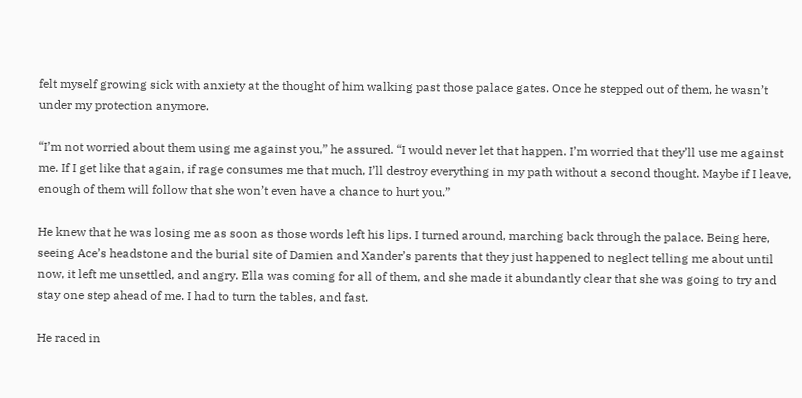felt myself growing sick with anxiety at the thought of him walking past those palace gates. Once he stepped out of them, he wasn’t under my protection anymore.

“I’m not worried about them using me against you,” he assured. “I would never let that happen. I’m worried that they’ll use me against me. If I get like that again, if rage consumes me that much, I’ll destroy everything in my path without a second thought. Maybe if I leave, enough of them will follow that she won’t even have a chance to hurt you.”

He knew that he was losing me as soon as those words left his lips. I turned around, marching back through the palace. Being here, seeing Ace’s headstone and the burial site of Damien and Xander’s parents that they just happened to neglect telling me about until now, it left me unsettled, and angry. Ella was coming for all of them, and she made it abundantly clear that she was going to try and stay one step ahead of me. I had to turn the tables, and fast.

He raced in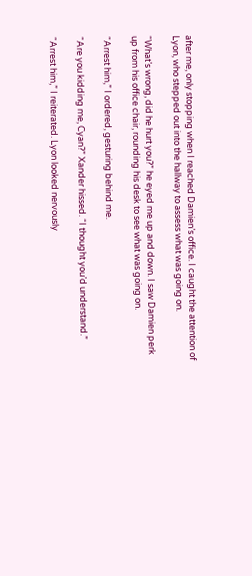after me, only stopping when I reached Damien’s office. I caught the attention of Lyon, who stepped out into the hallway to assess what was going on.

“What’s wrong, did he hurt you?” he eyed me up and down. I saw Damien perk up from his office chair, rounding his desk to see what was going on.

“Arrest him,” I ordered, gesturing behind me.

“Are you kidding me, Cyan?” Xander hissed. “I thought you’d understand.”

“Arrest him,” I reiterated. Lyon looked nervously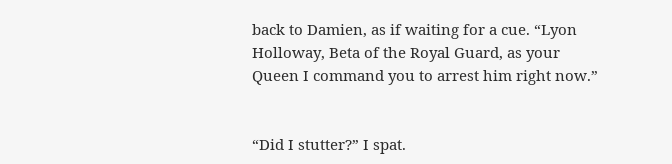back to Damien, as if waiting for a cue. “Lyon Holloway, Beta of the Royal Guard, as your Queen I command you to arrest him right now.”


“Did I stutter?” I spat.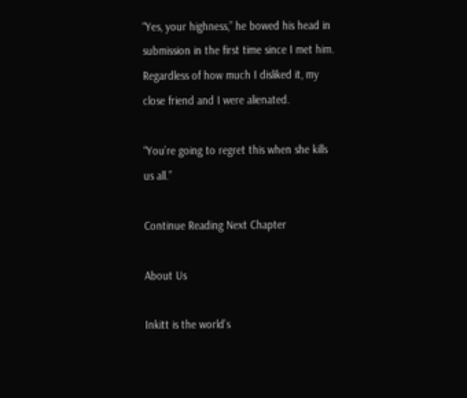“Yes, your highness,” he bowed his head in submission in the first time since I met him. Regardless of how much I disliked it, my close friend and I were alienated.

“You’re going to regret this when she kills us all.”

Continue Reading Next Chapter

About Us

Inkitt is the world’s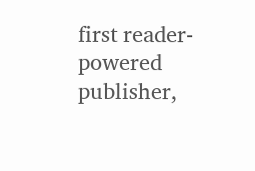first reader-powered publisher,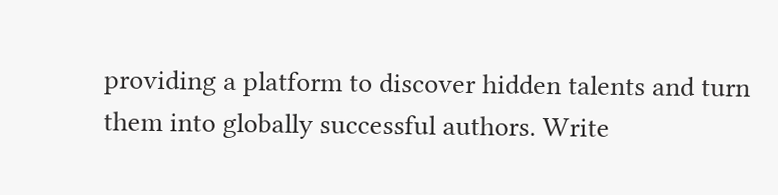providing a platform to discover hidden talents and turn them into globally successful authors. Write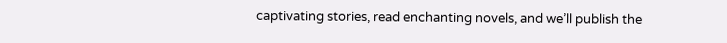captivating stories, read enchanting novels, and we’ll publish the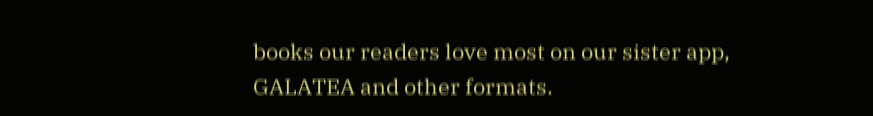books our readers love most on our sister app, GALATEA and other formats.